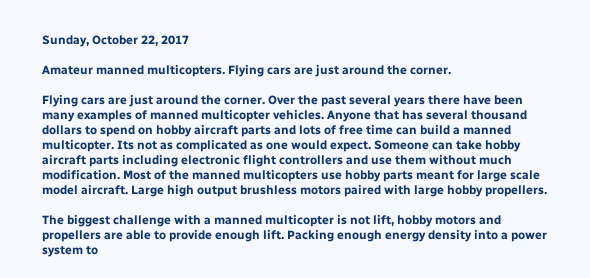Sunday, October 22, 2017

Amateur manned multicopters. Flying cars are just around the corner.

Flying cars are just around the corner. Over the past several years there have been many examples of manned multicopter vehicles. Anyone that has several thousand dollars to spend on hobby aircraft parts and lots of free time can build a manned multicopter. Its not as complicated as one would expect. Someone can take hobby aircraft parts including electronic flight controllers and use them without much modification. Most of the manned multicopters use hobby parts meant for large scale model aircraft. Large high output brushless motors paired with large hobby propellers.

The biggest challenge with a manned multicopter is not lift, hobby motors and propellers are able to provide enough lift. Packing enough energy density into a power system to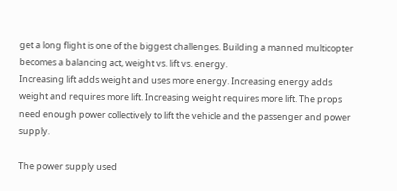get a long flight is one of the biggest challenges. Building a manned multicopter becomes a balancing act, weight vs. lift vs. energy.
Increasing lift adds weight and uses more energy. Increasing energy adds weight and requires more lift. Increasing weight requires more lift. The props need enough power collectively to lift the vehicle and the passenger and power supply.

The power supply used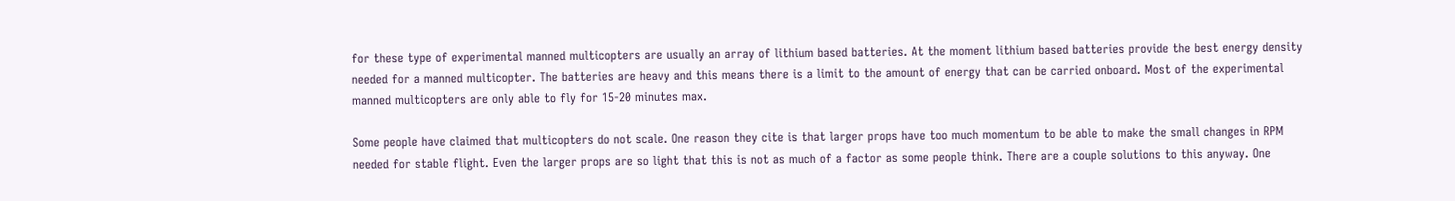for these type of experimental manned multicopters are usually an array of lithium based batteries. At the moment lithium based batteries provide the best energy density needed for a manned multicopter. The batteries are heavy and this means there is a limit to the amount of energy that can be carried onboard. Most of the experimental manned multicopters are only able to fly for 15-20 minutes max.

Some people have claimed that multicopters do not scale. One reason they cite is that larger props have too much momentum to be able to make the small changes in RPM needed for stable flight. Even the larger props are so light that this is not as much of a factor as some people think. There are a couple solutions to this anyway. One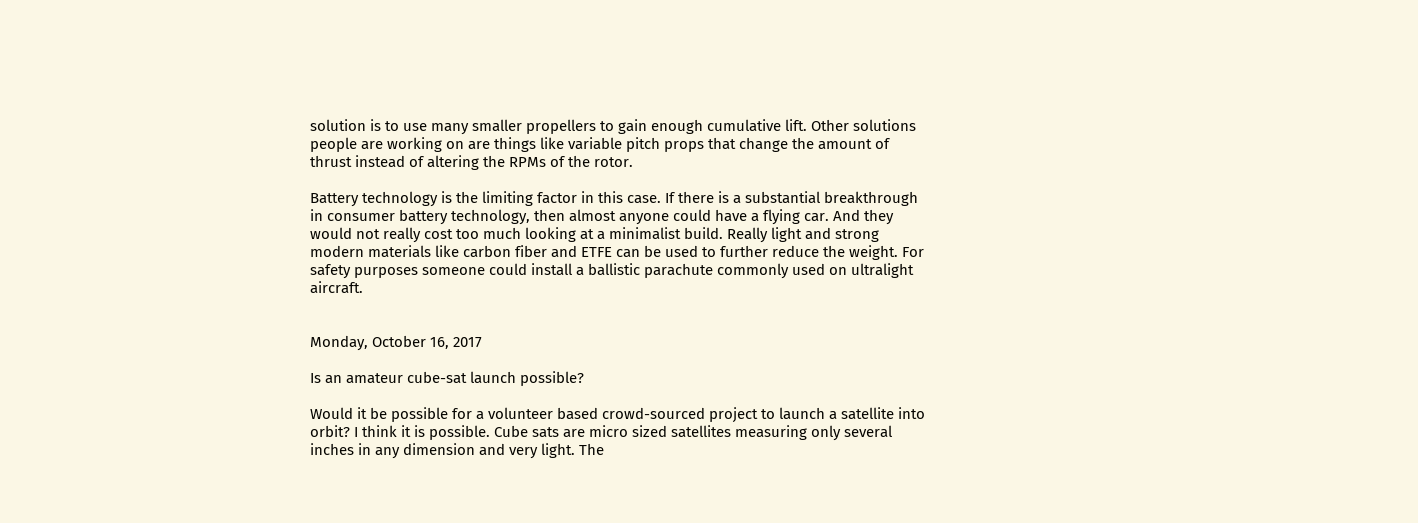solution is to use many smaller propellers to gain enough cumulative lift. Other solutions people are working on are things like variable pitch props that change the amount of thrust instead of altering the RPMs of the rotor.

Battery technology is the limiting factor in this case. If there is a substantial breakthrough in consumer battery technology, then almost anyone could have a flying car. And they would not really cost too much looking at a minimalist build. Really light and strong modern materials like carbon fiber and ETFE can be used to further reduce the weight. For safety purposes someone could install a ballistic parachute commonly used on ultralight aircraft.


Monday, October 16, 2017

Is an amateur cube-sat launch possible?

Would it be possible for a volunteer based crowd-sourced project to launch a satellite into orbit? I think it is possible. Cube sats are micro sized satellites measuring only several inches in any dimension and very light. The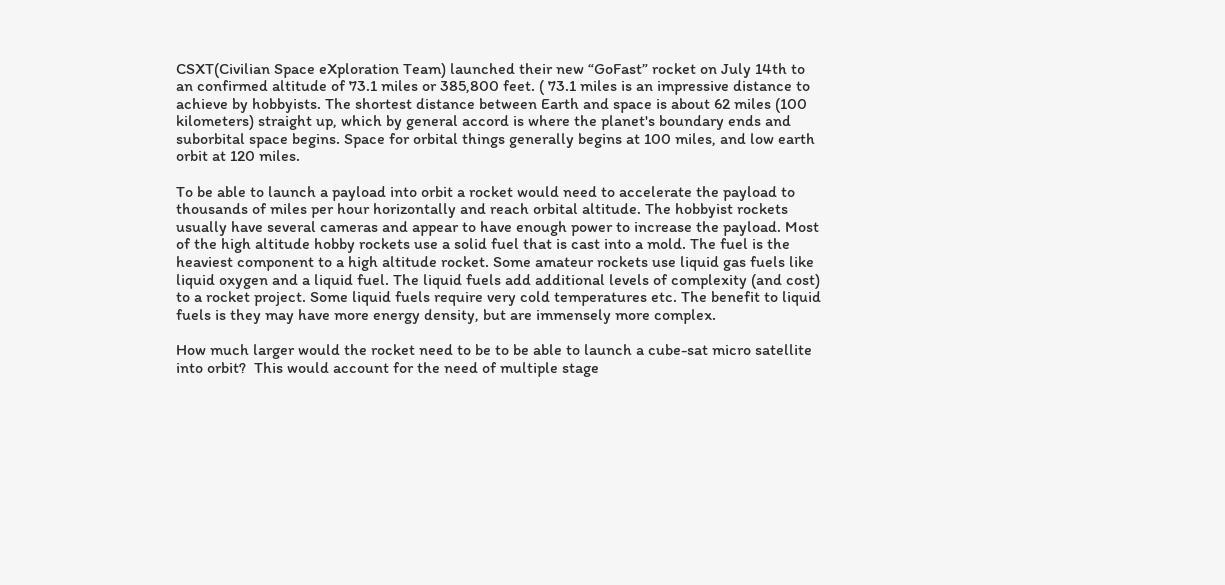CSXT(Civilian Space eXploration Team) launched their new “GoFast” rocket on July 14th to an confirmed altitude of 73.1 miles or 385,800 feet. ( 73.1 miles is an impressive distance to achieve by hobbyists. The shortest distance between Earth and space is about 62 miles (100 kilometers) straight up, which by general accord is where the planet's boundary ends and suborbital space begins. Space for orbital things generally begins at 100 miles, and low earth orbit at 120 miles.

To be able to launch a payload into orbit a rocket would need to accelerate the payload to thousands of miles per hour horizontally and reach orbital altitude. The hobbyist rockets usually have several cameras and appear to have enough power to increase the payload. Most of the high altitude hobby rockets use a solid fuel that is cast into a mold. The fuel is the heaviest component to a high altitude rocket. Some amateur rockets use liquid gas fuels like liquid oxygen and a liquid fuel. The liquid fuels add additional levels of complexity (and cost) to a rocket project. Some liquid fuels require very cold temperatures etc. The benefit to liquid fuels is they may have more energy density, but are immensely more complex.

How much larger would the rocket need to be to be able to launch a cube-sat micro satellite into orbit?  This would account for the need of multiple stage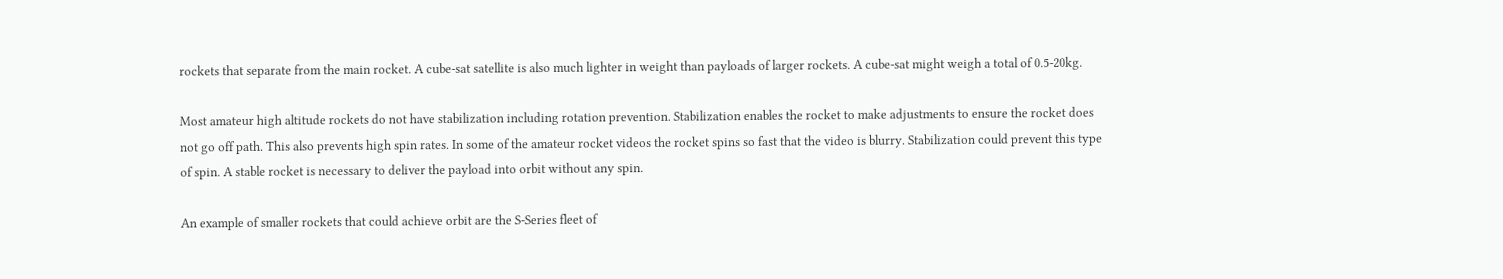rockets that separate from the main rocket. A cube-sat satellite is also much lighter in weight than payloads of larger rockets. A cube-sat might weigh a total of 0.5-20kg.

Most amateur high altitude rockets do not have stabilization including rotation prevention. Stabilization enables the rocket to make adjustments to ensure the rocket does not go off path. This also prevents high spin rates. In some of the amateur rocket videos the rocket spins so fast that the video is blurry. Stabilization could prevent this type of spin. A stable rocket is necessary to deliver the payload into orbit without any spin.

An example of smaller rockets that could achieve orbit are the S-Series fleet of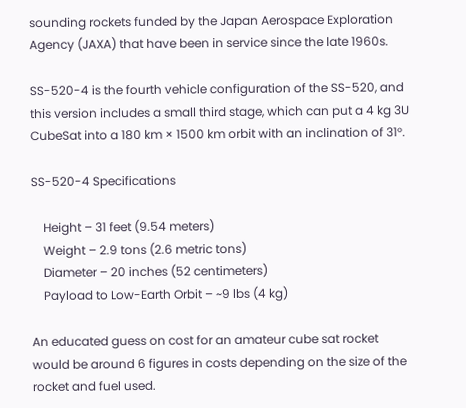sounding rockets funded by the Japan Aerospace Exploration Agency (JAXA) that have been in service since the late 1960s.

SS-520-4 is the fourth vehicle configuration of the SS-520, and this version includes a small third stage, which can put a 4 kg 3U CubeSat into a 180 km × 1500 km orbit with an inclination of 31°.

SS-520-4 Specifications

    Height – 31 feet (9.54 meters)
    Weight – 2.9 tons (2.6 metric tons)
    Diameter – 20 inches (52 centimeters)
    Payload to Low-Earth Orbit – ~9 lbs (4 kg)

An educated guess on cost for an amateur cube sat rocket would be around 6 figures in costs depending on the size of the rocket and fuel used.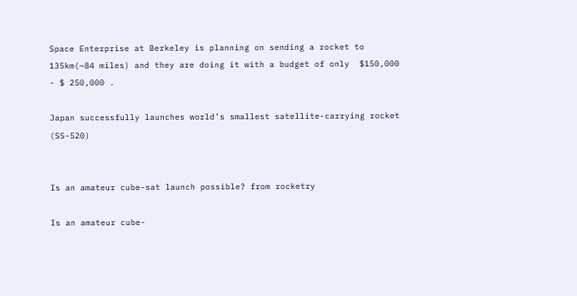Space Enterprise at Berkeley is planning on sending a rocket to 135km(~84 miles) and they are doing it with a budget of only  $150,000 - $ 250,000 .

Japan successfully launches world’s smallest satellite-carrying rocket (SS-520)


Is an amateur cube-sat launch possible? from rocketry

Is an amateur cube-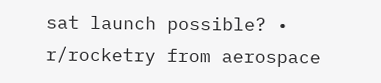sat launch possible? • r/rocketry from aerospace